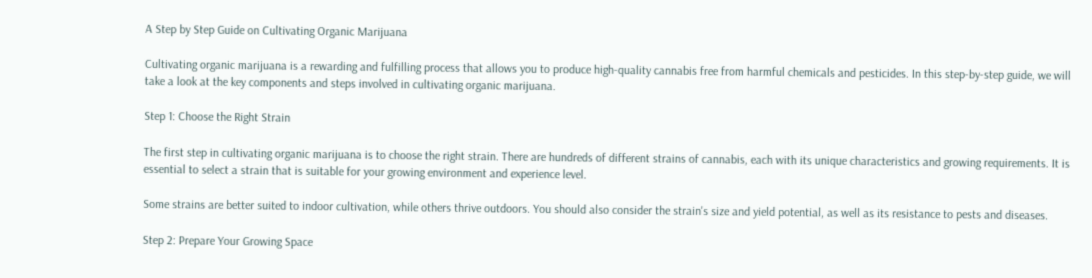A Step by Step Guide on Cultivating Organic Marijuana

Cultivating organic marijuana is a rewarding and fulfilling process that allows you to produce high-quality cannabis free from harmful chemicals and pesticides. In this step-by-step guide, we will take a look at the key components and steps involved in cultivating organic marijuana.

Step 1: Choose the Right Strain

The first step in cultivating organic marijuana is to choose the right strain. There are hundreds of different strains of cannabis, each with its unique characteristics and growing requirements. It is essential to select a strain that is suitable for your growing environment and experience level.

Some strains are better suited to indoor cultivation, while others thrive outdoors. You should also consider the strain's size and yield potential, as well as its resistance to pests and diseases.

Step 2: Prepare Your Growing Space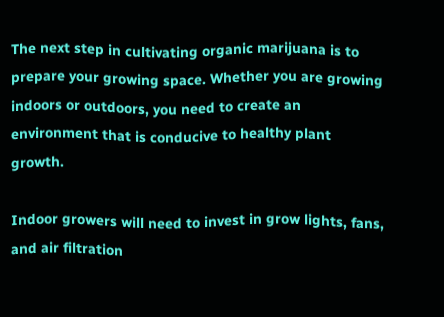The next step in cultivating organic marijuana is to prepare your growing space. Whether you are growing indoors or outdoors, you need to create an environment that is conducive to healthy plant growth.

Indoor growers will need to invest in grow lights, fans, and air filtration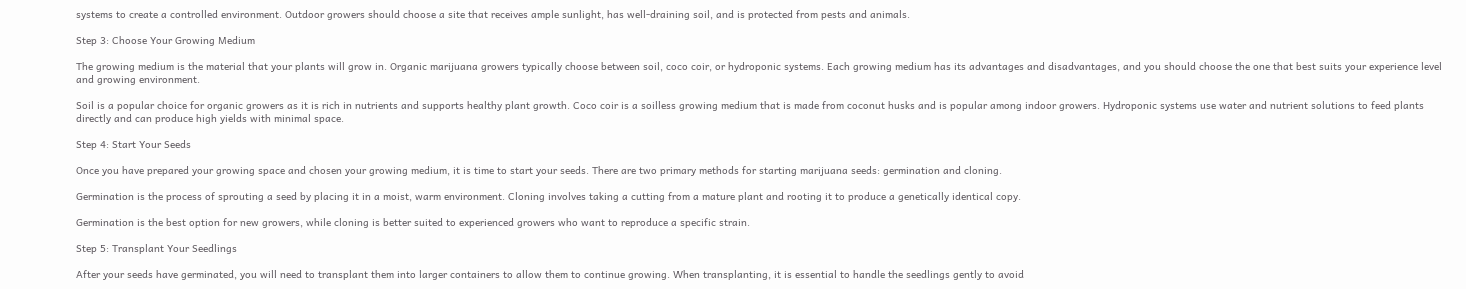systems to create a controlled environment. Outdoor growers should choose a site that receives ample sunlight, has well-draining soil, and is protected from pests and animals.

Step 3: Choose Your Growing Medium

The growing medium is the material that your plants will grow in. Organic marijuana growers typically choose between soil, coco coir, or hydroponic systems. Each growing medium has its advantages and disadvantages, and you should choose the one that best suits your experience level and growing environment.

Soil is a popular choice for organic growers as it is rich in nutrients and supports healthy plant growth. Coco coir is a soilless growing medium that is made from coconut husks and is popular among indoor growers. Hydroponic systems use water and nutrient solutions to feed plants directly and can produce high yields with minimal space.

Step 4: Start Your Seeds

Once you have prepared your growing space and chosen your growing medium, it is time to start your seeds. There are two primary methods for starting marijuana seeds: germination and cloning.

Germination is the process of sprouting a seed by placing it in a moist, warm environment. Cloning involves taking a cutting from a mature plant and rooting it to produce a genetically identical copy.

Germination is the best option for new growers, while cloning is better suited to experienced growers who want to reproduce a specific strain.

Step 5: Transplant Your Seedlings

After your seeds have germinated, you will need to transplant them into larger containers to allow them to continue growing. When transplanting, it is essential to handle the seedlings gently to avoid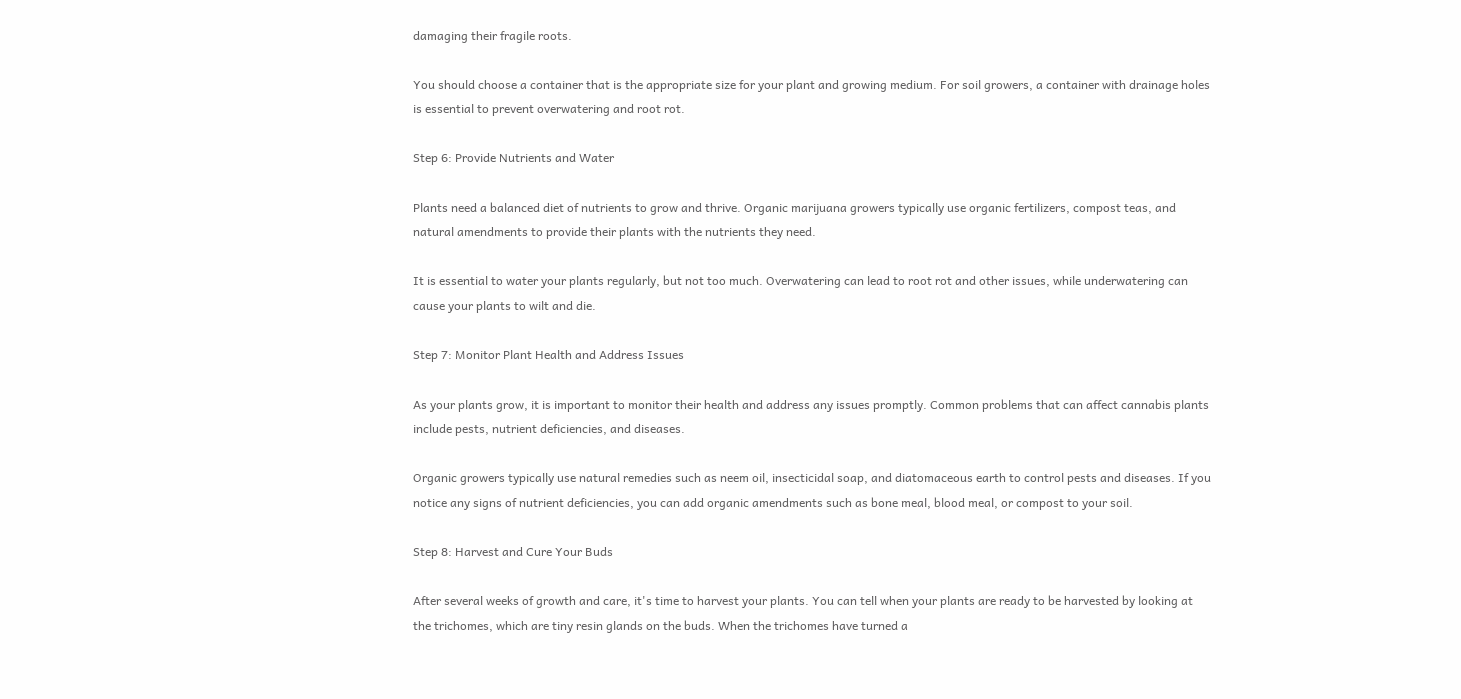damaging their fragile roots.

You should choose a container that is the appropriate size for your plant and growing medium. For soil growers, a container with drainage holes is essential to prevent overwatering and root rot.

Step 6: Provide Nutrients and Water

Plants need a balanced diet of nutrients to grow and thrive. Organic marijuana growers typically use organic fertilizers, compost teas, and natural amendments to provide their plants with the nutrients they need.

It is essential to water your plants regularly, but not too much. Overwatering can lead to root rot and other issues, while underwatering can cause your plants to wilt and die.

Step 7: Monitor Plant Health and Address Issues

As your plants grow, it is important to monitor their health and address any issues promptly. Common problems that can affect cannabis plants include pests, nutrient deficiencies, and diseases.

Organic growers typically use natural remedies such as neem oil, insecticidal soap, and diatomaceous earth to control pests and diseases. If you notice any signs of nutrient deficiencies, you can add organic amendments such as bone meal, blood meal, or compost to your soil.

Step 8: Harvest and Cure Your Buds

After several weeks of growth and care, it's time to harvest your plants. You can tell when your plants are ready to be harvested by looking at the trichomes, which are tiny resin glands on the buds. When the trichomes have turned a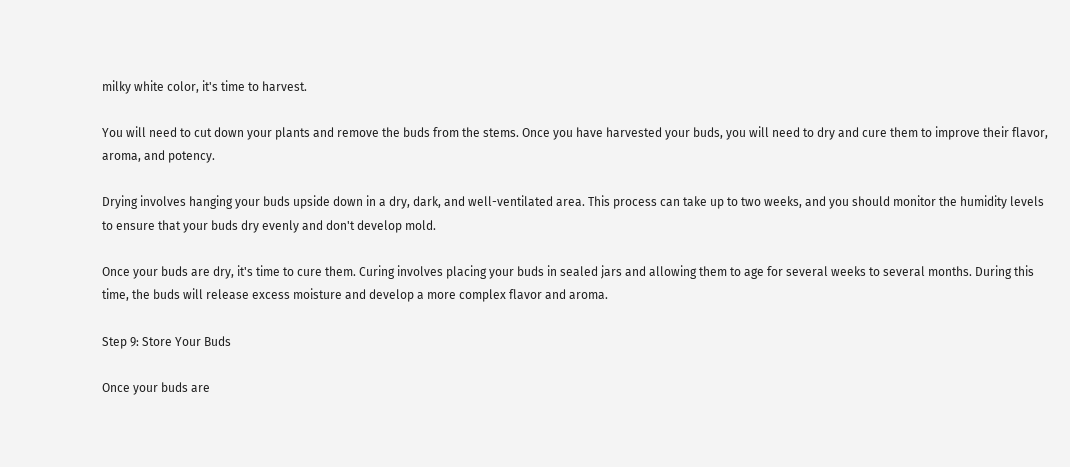milky white color, it's time to harvest.

You will need to cut down your plants and remove the buds from the stems. Once you have harvested your buds, you will need to dry and cure them to improve their flavor, aroma, and potency.

Drying involves hanging your buds upside down in a dry, dark, and well-ventilated area. This process can take up to two weeks, and you should monitor the humidity levels to ensure that your buds dry evenly and don't develop mold.

Once your buds are dry, it's time to cure them. Curing involves placing your buds in sealed jars and allowing them to age for several weeks to several months. During this time, the buds will release excess moisture and develop a more complex flavor and aroma.

Step 9: Store Your Buds

Once your buds are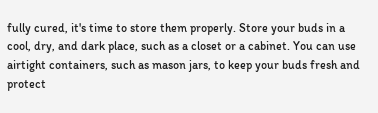fully cured, it's time to store them properly. Store your buds in a cool, dry, and dark place, such as a closet or a cabinet. You can use airtight containers, such as mason jars, to keep your buds fresh and protect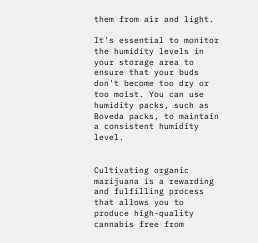them from air and light.

It's essential to monitor the humidity levels in your storage area to ensure that your buds don't become too dry or too moist. You can use humidity packs, such as Boveda packs, to maintain a consistent humidity level.


Cultivating organic marijuana is a rewarding and fulfilling process that allows you to produce high-quality cannabis free from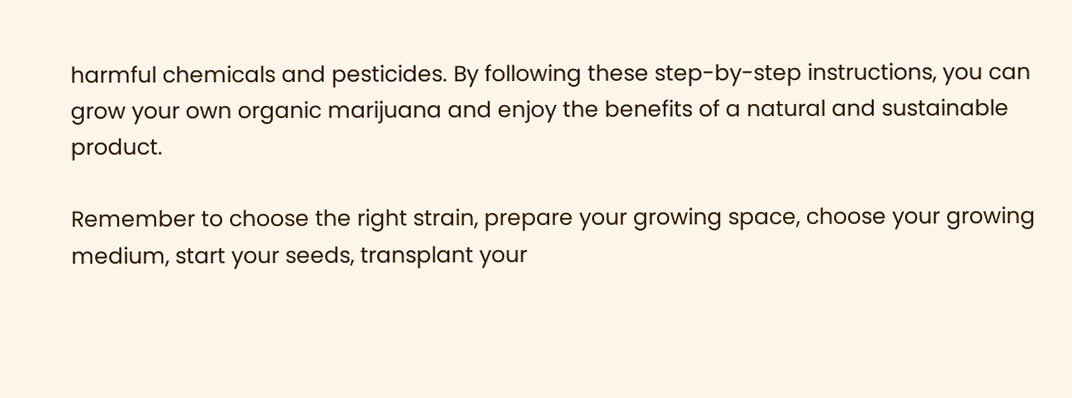harmful chemicals and pesticides. By following these step-by-step instructions, you can grow your own organic marijuana and enjoy the benefits of a natural and sustainable product.

Remember to choose the right strain, prepare your growing space, choose your growing medium, start your seeds, transplant your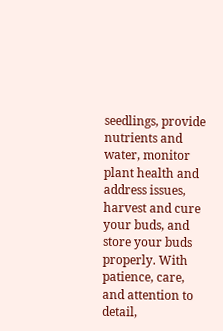seedlings, provide nutrients and water, monitor plant health and address issues, harvest and cure your buds, and store your buds properly. With patience, care, and attention to detail,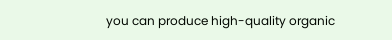you can produce high-quality organic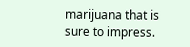marijuana that is sure to impress.